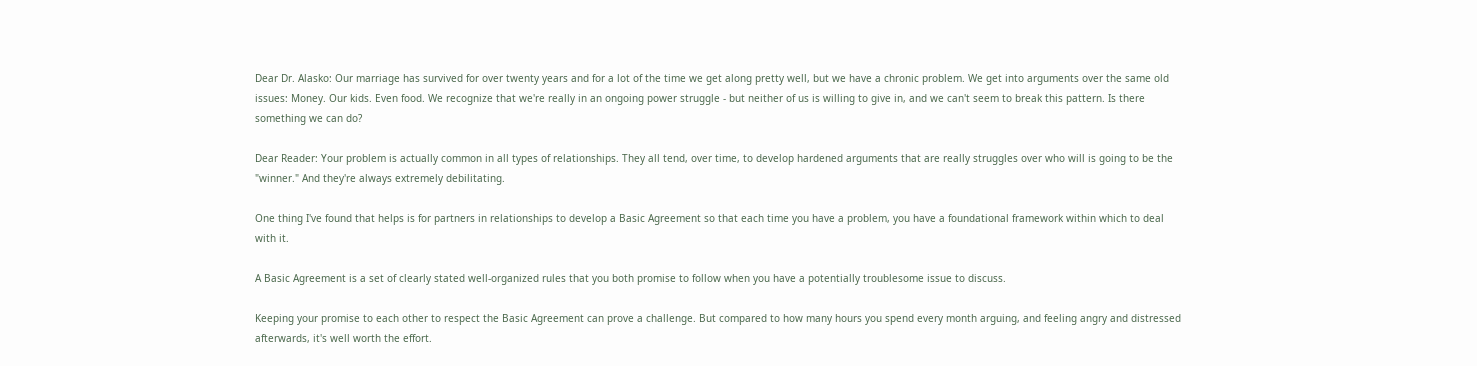Dear Dr. Alasko: Our marriage has survived for over twenty years and for a lot of the time we get along pretty well, but we have a chronic problem. We get into arguments over the same old issues: Money. Our kids. Even food. We recognize that we're really in an ongoing power struggle - but neither of us is willing to give in, and we can't seem to break this pattern. Is there something we can do?

Dear Reader: Your problem is actually common in all types of relationships. They all tend, over time, to develop hardened arguments that are really struggles over who will is going to be the "winner." And they're always extremely debilitating.

One thing I've found that helps is for partners in relationships to develop a Basic Agreement so that each time you have a problem, you have a foundational framework within which to deal with it.

A Basic Agreement is a set of clearly stated well-organized rules that you both promise to follow when you have a potentially troublesome issue to discuss.

Keeping your promise to each other to respect the Basic Agreement can prove a challenge. But compared to how many hours you spend every month arguing, and feeling angry and distressed afterwards, it's well worth the effort.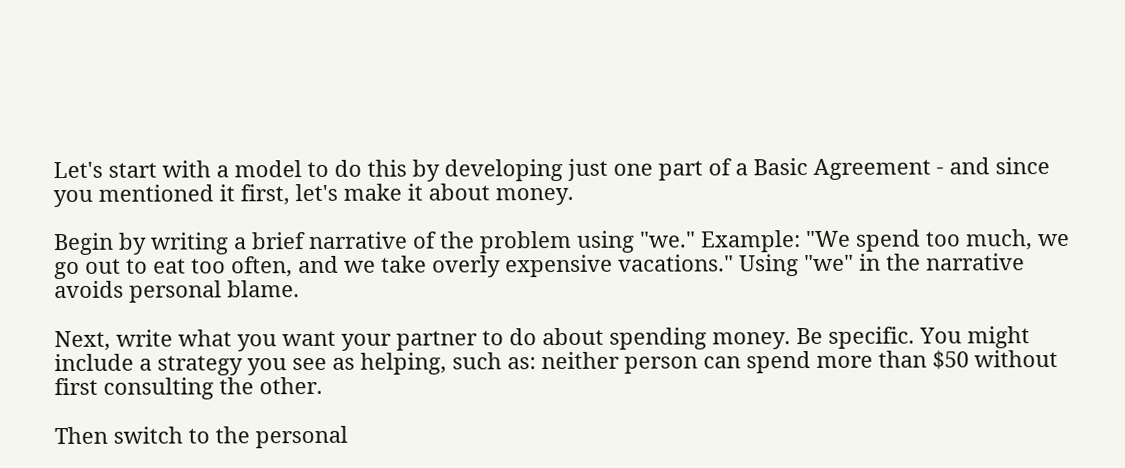Let's start with a model to do this by developing just one part of a Basic Agreement - and since you mentioned it first, let's make it about money.

Begin by writing a brief narrative of the problem using "we." Example: "We spend too much, we go out to eat too often, and we take overly expensive vacations." Using "we" in the narrative avoids personal blame.

Next, write what you want your partner to do about spending money. Be specific. You might include a strategy you see as helping, such as: neither person can spend more than $50 without first consulting the other.

Then switch to the personal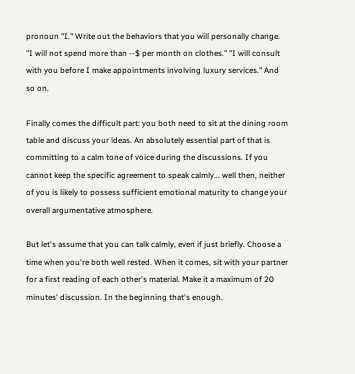pronoun "I." Write out the behaviors that you will personally change. "I will not spend more than --$ per month on clothes." "I will consult with you before I make appointments involving luxury services." And so on.

Finally comes the difficult part: you both need to sit at the dining room table and discuss your ideas. An absolutely essential part of that is committing to a calm tone of voice during the discussions. If you cannot keep the specific agreement to speak calmly... well then, neither of you is likely to possess sufficient emotional maturity to change your overall argumentative atmosphere.

But let's assume that you can talk calmly, even if just briefly. Choose a time when you're both well rested. When it comes, sit with your partner for a first reading of each other's material. Make it a maximum of 20 minutes' discussion. In the beginning that's enough.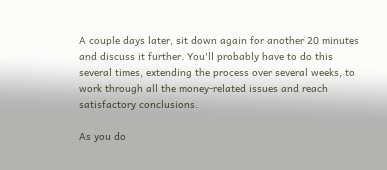A couple days later, sit down again for another 20 minutes and discuss it further. You'll probably have to do this several times, extending the process over several weeks, to work through all the money-related issues and reach satisfactory conclusions.

As you do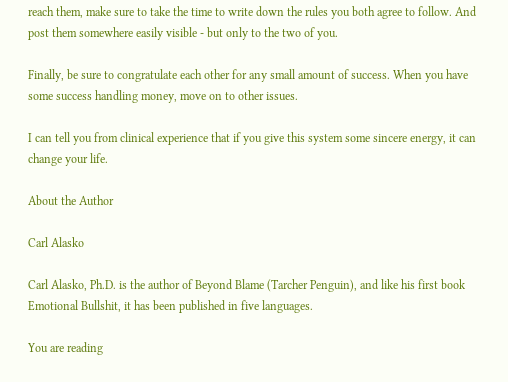reach them, make sure to take the time to write down the rules you both agree to follow. And post them somewhere easily visible - but only to the two of you.

Finally, be sure to congratulate each other for any small amount of success. When you have some success handling money, move on to other issues.

I can tell you from clinical experience that if you give this system some sincere energy, it can change your life.

About the Author

Carl Alasko

Carl Alasko, Ph.D. is the author of Beyond Blame (Tarcher Penguin), and like his first book Emotional Bullshit, it has been published in five languages.

You are reading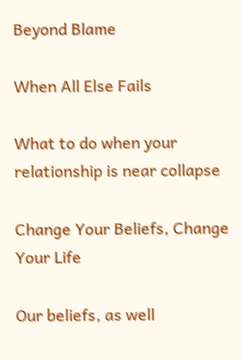Beyond Blame

When All Else Fails

What to do when your relationship is near collapse

Change Your Beliefs, Change Your Life

Our beliefs, as well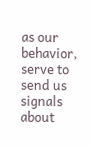as our behavior, serve to send us signals about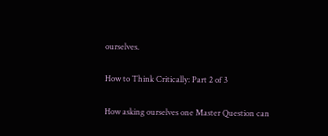ourselves.

How to Think Critically: Part 2 of 3

How asking ourselves one Master Question can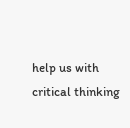help us with critical thinking